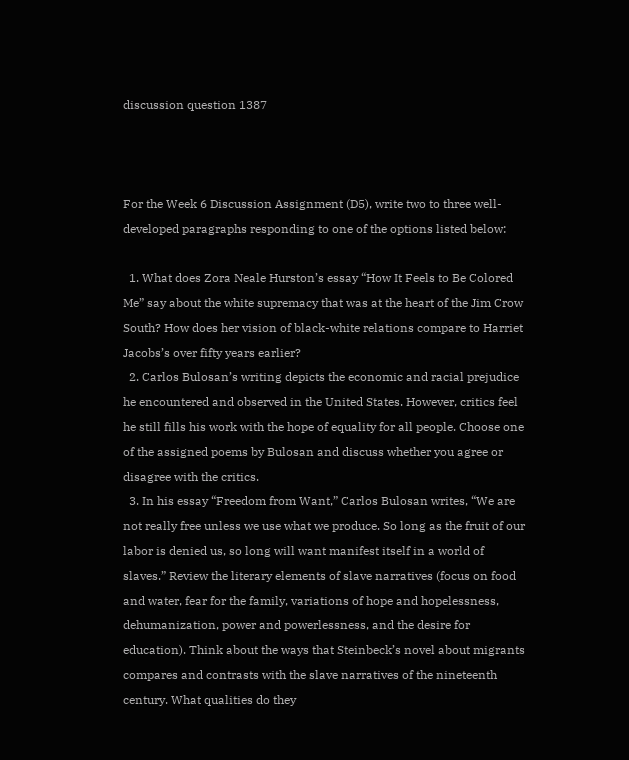discussion question 1387



For the Week 6 Discussion Assignment (D5), write two to three well-developed paragraphs responding to one of the options listed below:

  1. What does Zora Neale Hurston’s essay “How It Feels to Be Colored Me” say about the white supremacy that was at the heart of the Jim Crow South? How does her vision of black-white relations compare to Harriet Jacobs’s over fifty years earlier?
  2. Carlos Bulosan’s writing depicts the economic and racial prejudice he encountered and observed in the United States. However, critics feel he still fills his work with the hope of equality for all people. Choose one of the assigned poems by Bulosan and discuss whether you agree or disagree with the critics.
  3. In his essay “Freedom from Want,” Carlos Bulosan writes, “We are not really free unless we use what we produce. So long as the fruit of our labor is denied us, so long will want manifest itself in a world of slaves.” Review the literary elements of slave narratives (focus on food and water, fear for the family, variations of hope and hopelessness, dehumanization, power and powerlessness, and the desire for education). Think about the ways that Steinbeck’s novel about migrants compares and contrasts with the slave narratives of the nineteenth century. What qualities do they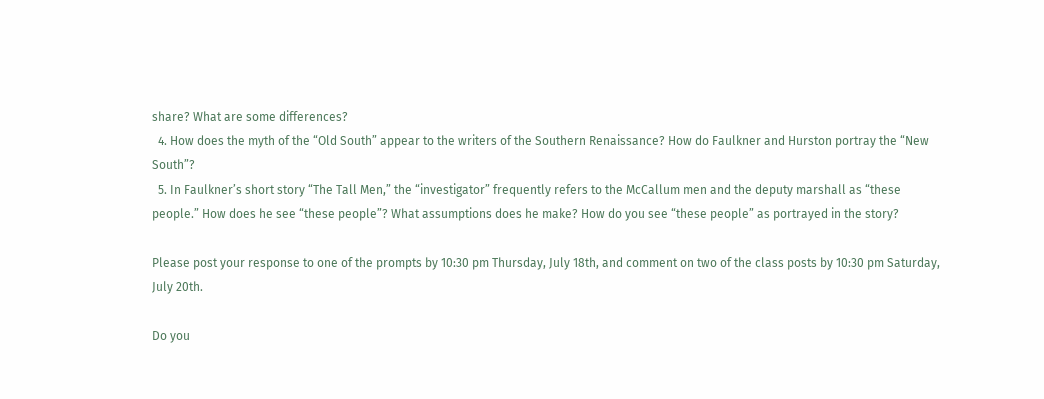share? What are some differences?
  4. How does the myth of the “Old South” appear to the writers of the Southern Renaissance? How do Faulkner and Hurston portray the “New South”?
  5. In Faulkner’s short story “The Tall Men,” the “investigator” frequently refers to the McCallum men and the deputy marshall as “these people.” How does he see “these people”? What assumptions does he make? How do you see “these people” as portrayed in the story?

Please post your response to one of the prompts by 10:30 pm Thursday, July 18th, and comment on two of the class posts by 10:30 pm Saturday, July 20th.

Do you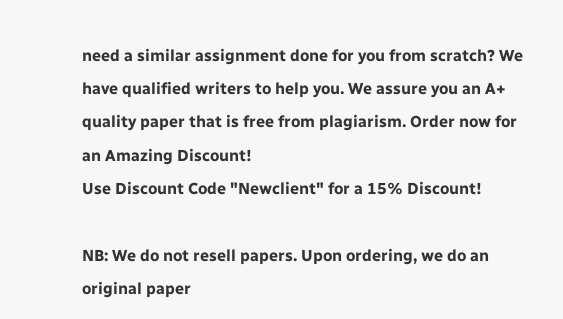need a similar assignment done for you from scratch? We have qualified writers to help you. We assure you an A+ quality paper that is free from plagiarism. Order now for an Amazing Discount!
Use Discount Code "Newclient" for a 15% Discount!

NB: We do not resell papers. Upon ordering, we do an original paper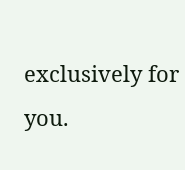exclusively for you.